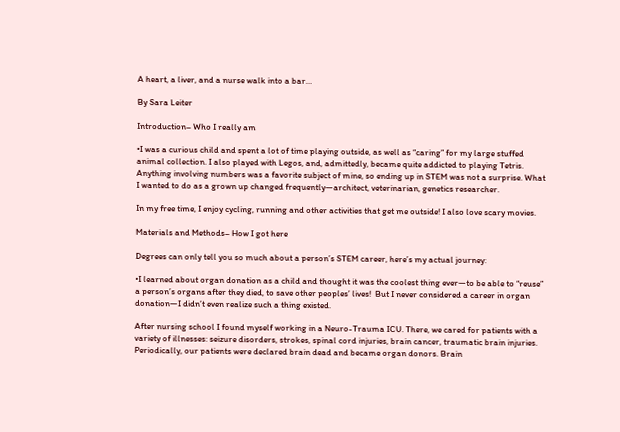A heart, a liver, and a nurse walk into a bar…

By Sara Leiter

Introduction– Who I really am

•I was a curious child and spent a lot of time playing outside, as well as “caring” for my large stuffed animal collection. I also played with Legos, and, admittedly, became quite addicted to playing Tetris. Anything involving numbers was a favorite subject of mine, so ending up in STEM was not a surprise. What I wanted to do as a grown up changed frequently—architect, veterinarian, genetics researcher.

In my free time, I enjoy cycling, running and other activities that get me outside! I also love scary movies.

Materials and Methods– How I got here

Degrees can only tell you so much about a person’s STEM career, here’s my actual journey:

•I learned about organ donation as a child and thought it was the coolest thing ever—to be able to “reuse” a person’s organs after they died, to save other peoples’ lives!  But I never considered a career in organ donation—I didn’t even realize such a thing existed.

After nursing school I found myself working in a Neuro-Trauma ICU. There, we cared for patients with a variety of illnesses: seizure disorders, strokes, spinal cord injuries, brain cancer, traumatic brain injuries. Periodically, our patients were declared brain dead and became organ donors. Brain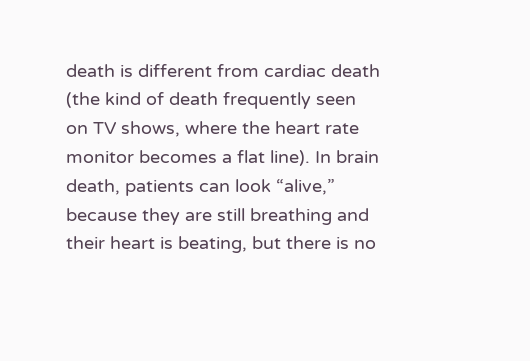death is different from cardiac death (the kind of death frequently seen on TV shows, where the heart rate monitor becomes a flat line). In brain death, patients can look “alive,” because they are still breathing and their heart is beating, but there is no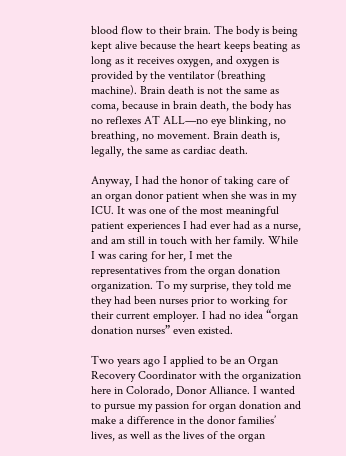blood flow to their brain. The body is being kept alive because the heart keeps beating as long as it receives oxygen, and oxygen is provided by the ventilator (breathing machine). Brain death is not the same as coma, because in brain death, the body has no reflexes AT ALL—no eye blinking, no breathing, no movement. Brain death is, legally, the same as cardiac death.

Anyway, I had the honor of taking care of an organ donor patient when she was in my ICU. It was one of the most meaningful patient experiences I had ever had as a nurse, and am still in touch with her family. While I was caring for her, I met the representatives from the organ donation organization. To my surprise, they told me they had been nurses prior to working for their current employer. I had no idea “organ donation nurses” even existed.

Two years ago I applied to be an Organ Recovery Coordinator with the organization here in Colorado, Donor Alliance. I wanted to pursue my passion for organ donation and make a difference in the donor families’ lives, as well as the lives of the organ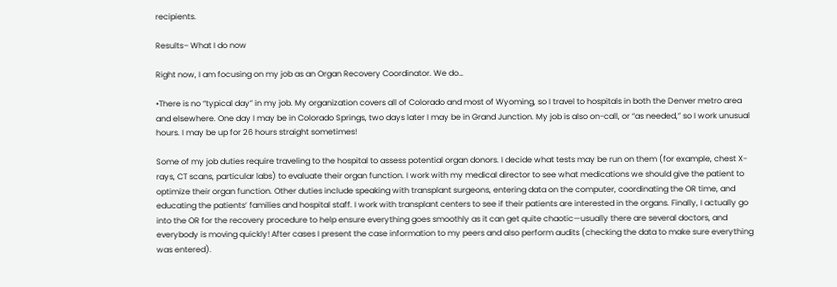recipients.

Results– What I do now

Right now, I am focusing on my job as an Organ Recovery Coordinator. We do…

•There is no “typical day” in my job. My organization covers all of Colorado and most of Wyoming, so I travel to hospitals in both the Denver metro area and elsewhere. One day I may be in Colorado Springs, two days later I may be in Grand Junction. My job is also on-call, or “as needed,” so I work unusual hours. I may be up for 26 hours straight sometimes!

Some of my job duties require traveling to the hospital to assess potential organ donors. I decide what tests may be run on them (for example, chest X-rays, CT scans, particular labs) to evaluate their organ function. I work with my medical director to see what medications we should give the patient to optimize their organ function. Other duties include speaking with transplant surgeons, entering data on the computer, coordinating the OR time, and educating the patients’ families and hospital staff. I work with transplant centers to see if their patients are interested in the organs. Finally, I actually go into the OR for the recovery procedure to help ensure everything goes smoothly as it can get quite chaotic—usually there are several doctors, and everybody is moving quickly! After cases I present the case information to my peers and also perform audits (checking the data to make sure everything was entered).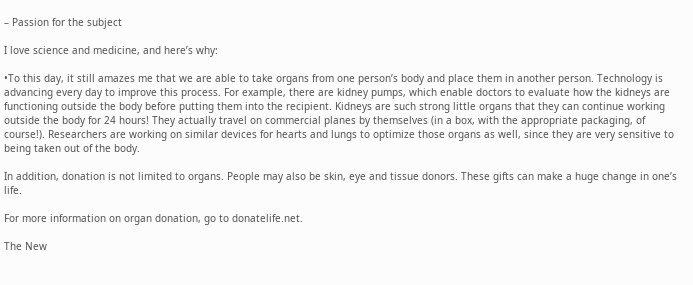– Passion for the subject

I love science and medicine, and here’s why:

•To this day, it still amazes me that we are able to take organs from one person’s body and place them in another person. Technology is advancing every day to improve this process. For example, there are kidney pumps, which enable doctors to evaluate how the kidneys are functioning outside the body before putting them into the recipient. Kidneys are such strong little organs that they can continue working outside the body for 24 hours! They actually travel on commercial planes by themselves (in a box, with the appropriate packaging, of course!). Researchers are working on similar devices for hearts and lungs to optimize those organs as well, since they are very sensitive to being taken out of the body.

In addition, donation is not limited to organs. People may also be skin, eye and tissue donors. These gifts can make a huge change in one’s life.

For more information on organ donation, go to donatelife.net.

The New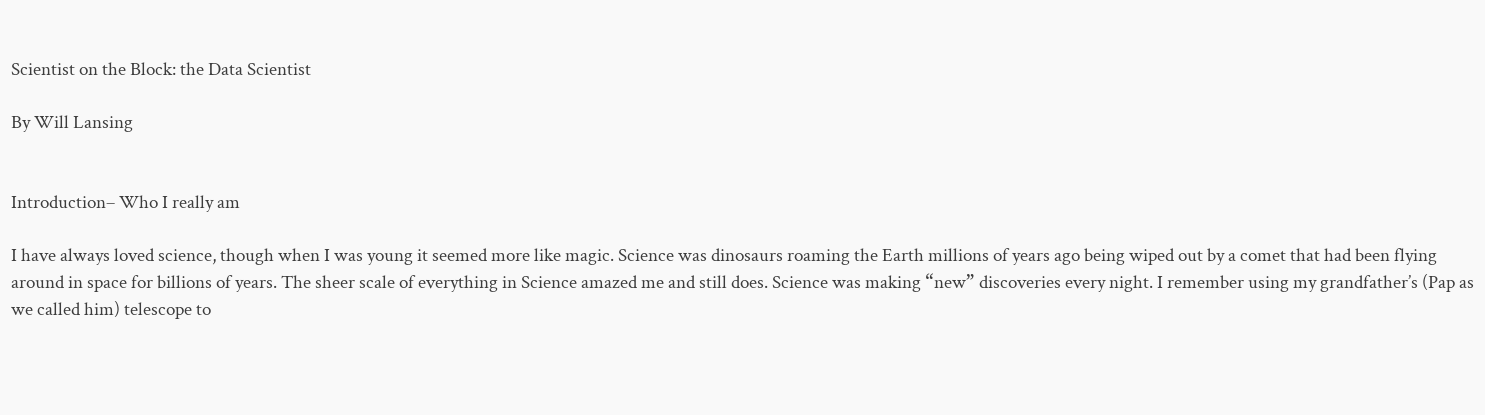Scientist on the Block: the Data Scientist

By Will Lansing


Introduction– Who I really am

I have always loved science, though when I was young it seemed more like magic. Science was dinosaurs roaming the Earth millions of years ago being wiped out by a comet that had been flying around in space for billions of years. The sheer scale of everything in Science amazed me and still does. Science was making “new” discoveries every night. I remember using my grandfather’s (Pap as we called him) telescope to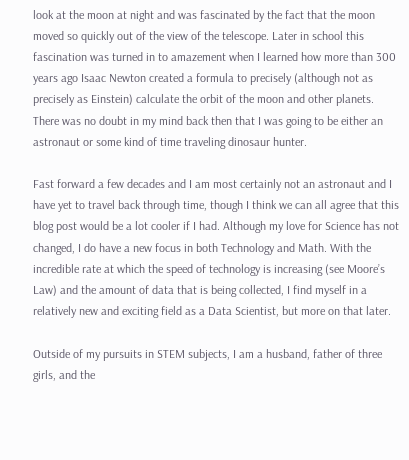look at the moon at night and was fascinated by the fact that the moon moved so quickly out of the view of the telescope. Later in school this fascination was turned in to amazement when I learned how more than 300 years ago Isaac Newton created a formula to precisely (although not as precisely as Einstein) calculate the orbit of the moon and other planets. There was no doubt in my mind back then that I was going to be either an astronaut or some kind of time traveling dinosaur hunter.

Fast forward a few decades and I am most certainly not an astronaut and I have yet to travel back through time, though I think we can all agree that this blog post would be a lot cooler if I had. Although my love for Science has not changed, I do have a new focus in both Technology and Math. With the incredible rate at which the speed of technology is increasing (see Moore’s Law) and the amount of data that is being collected, I find myself in a relatively new and exciting field as a Data Scientist, but more on that later.

Outside of my pursuits in STEM subjects, I am a husband, father of three girls, and the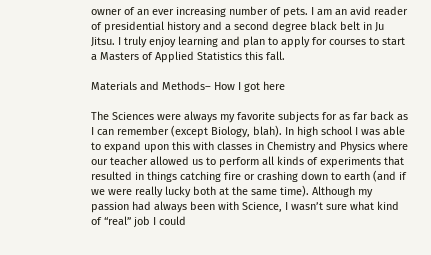owner of an ever increasing number of pets. I am an avid reader of presidential history and a second degree black belt in Ju Jitsu. I truly enjoy learning and plan to apply for courses to start a Masters of Applied Statistics this fall.

Materials and Methods– How I got here

The Sciences were always my favorite subjects for as far back as I can remember (except Biology, blah). In high school I was able to expand upon this with classes in Chemistry and Physics where our teacher allowed us to perform all kinds of experiments that resulted in things catching fire or crashing down to earth (and if we were really lucky both at the same time). Although my passion had always been with Science, I wasn’t sure what kind of “real” job I could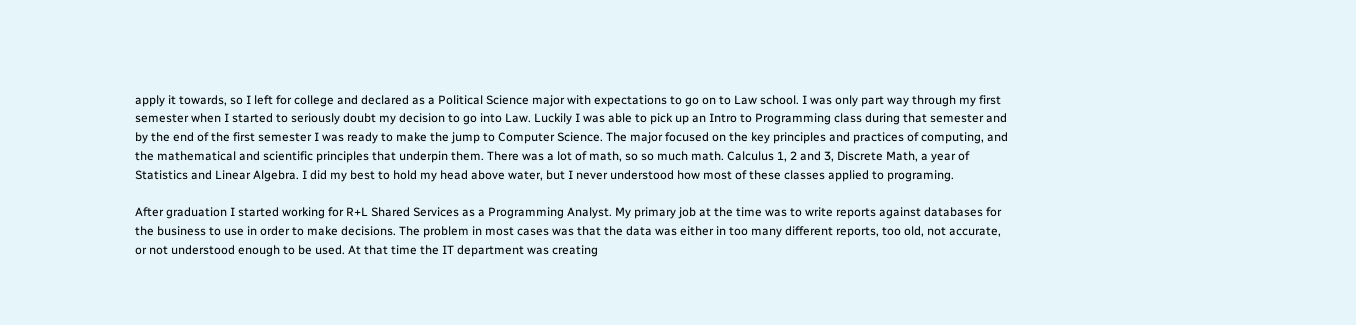apply it towards, so I left for college and declared as a Political Science major with expectations to go on to Law school. I was only part way through my first semester when I started to seriously doubt my decision to go into Law. Luckily I was able to pick up an Intro to Programming class during that semester and by the end of the first semester I was ready to make the jump to Computer Science. The major focused on the key principles and practices of computing, and the mathematical and scientific principles that underpin them. There was a lot of math, so so much math. Calculus 1, 2 and 3, Discrete Math, a year of Statistics and Linear Algebra. I did my best to hold my head above water, but I never understood how most of these classes applied to programing.

After graduation I started working for R+L Shared Services as a Programming Analyst. My primary job at the time was to write reports against databases for the business to use in order to make decisions. The problem in most cases was that the data was either in too many different reports, too old, not accurate, or not understood enough to be used. At that time the IT department was creating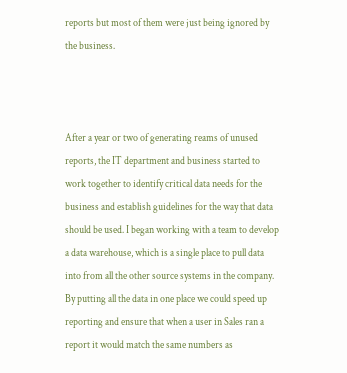reports but most of them were just being ignored by the business.



After a year or two of generating reams of unused reports, the IT department and business started to work together to identify critical data needs for the business and establish guidelines for the way that data should be used. I began working with a team to develop a data warehouse, which is a single place to pull data into from all the other source systems in the company. By putting all the data in one place we could speed up reporting and ensure that when a user in Sales ran a report it would match the same numbers as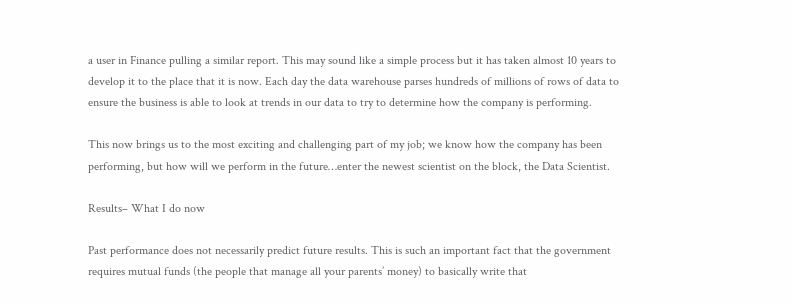a user in Finance pulling a similar report. This may sound like a simple process but it has taken almost 10 years to develop it to the place that it is now. Each day the data warehouse parses hundreds of millions of rows of data to ensure the business is able to look at trends in our data to try to determine how the company is performing.

This now brings us to the most exciting and challenging part of my job; we know how the company has been performing, but how will we perform in the future…enter the newest scientist on the block, the Data Scientist.

Results– What I do now

Past performance does not necessarily predict future results. This is such an important fact that the government requires mutual funds (the people that manage all your parents’ money) to basically write that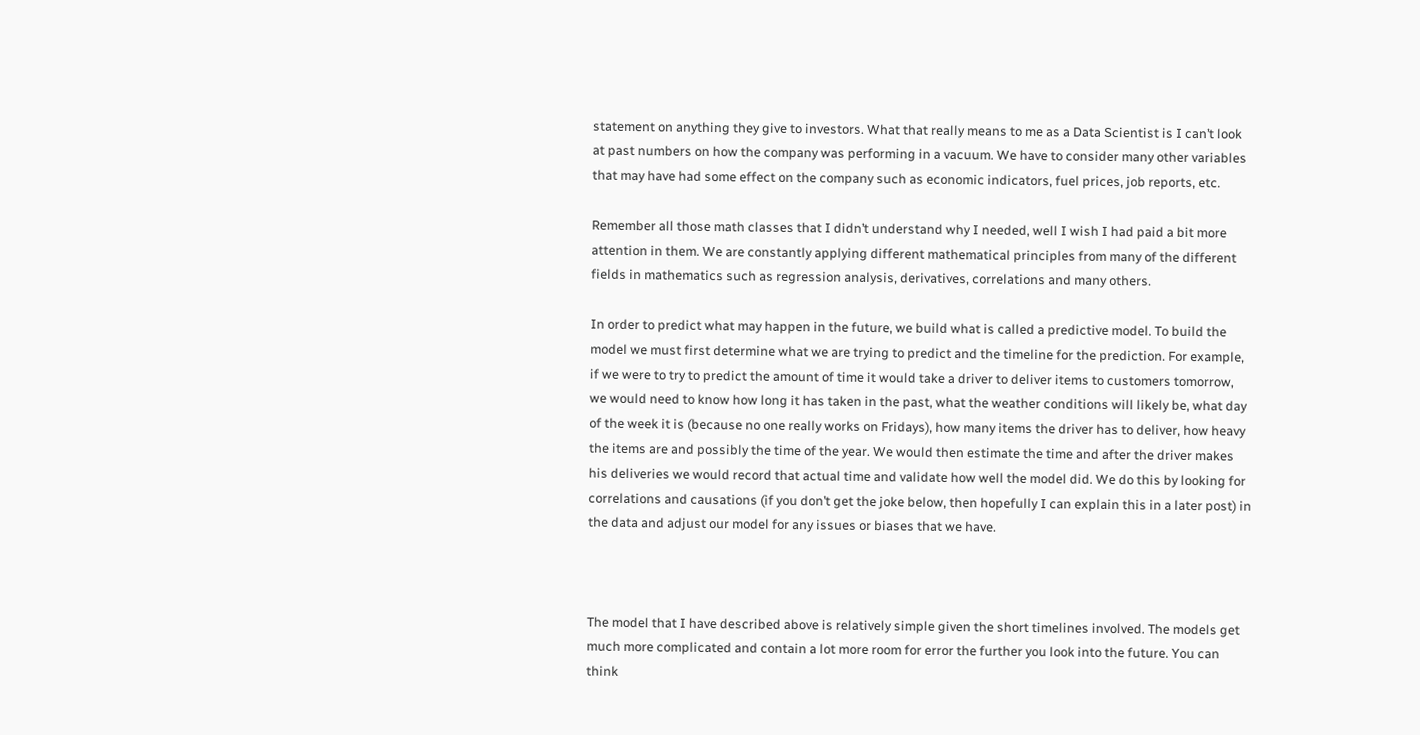statement on anything they give to investors. What that really means to me as a Data Scientist is I can’t look at past numbers on how the company was performing in a vacuum. We have to consider many other variables that may have had some effect on the company such as economic indicators, fuel prices, job reports, etc.

Remember all those math classes that I didn’t understand why I needed, well I wish I had paid a bit more attention in them. We are constantly applying different mathematical principles from many of the different fields in mathematics such as regression analysis, derivatives, correlations and many others.

In order to predict what may happen in the future, we build what is called a predictive model. To build the model we must first determine what we are trying to predict and the timeline for the prediction. For example, if we were to try to predict the amount of time it would take a driver to deliver items to customers tomorrow, we would need to know how long it has taken in the past, what the weather conditions will likely be, what day of the week it is (because no one really works on Fridays), how many items the driver has to deliver, how heavy the items are and possibly the time of the year. We would then estimate the time and after the driver makes his deliveries we would record that actual time and validate how well the model did. We do this by looking for correlations and causations (if you don’t get the joke below, then hopefully I can explain this in a later post) in the data and adjust our model for any issues or biases that we have.



The model that I have described above is relatively simple given the short timelines involved. The models get much more complicated and contain a lot more room for error the further you look into the future. You can think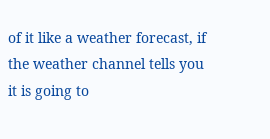of it like a weather forecast, if the weather channel tells you it is going to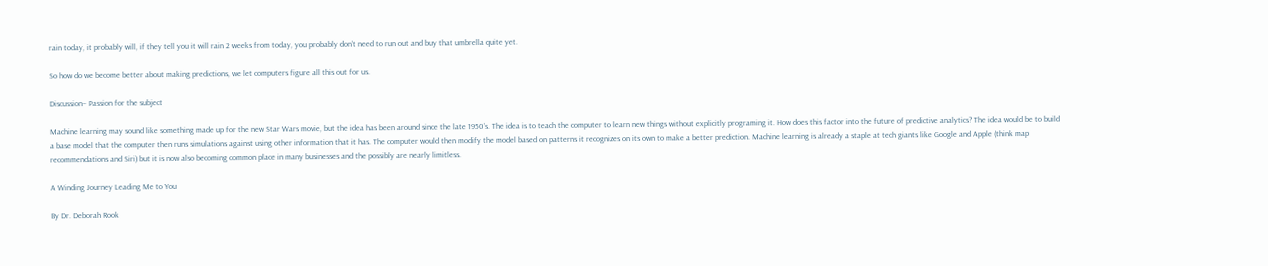rain today, it probably will, if they tell you it will rain 2 weeks from today, you probably don’t need to run out and buy that umbrella quite yet.

So how do we become better about making predictions, we let computers figure all this out for us.

Discussion– Passion for the subject

Machine learning may sound like something made up for the new Star Wars movie, but the idea has been around since the late 1950’s. The idea is to teach the computer to learn new things without explicitly programing it. How does this factor into the future of predictive analytics? The idea would be to build a base model that the computer then runs simulations against using other information that it has. The computer would then modify the model based on patterns it recognizes on its own to make a better prediction. Machine learning is already a staple at tech giants like Google and Apple (think map recommendations and Siri) but it is now also becoming common place in many businesses and the possibly are nearly limitless.

A Winding Journey Leading Me to You

By Dr. Deborah Rook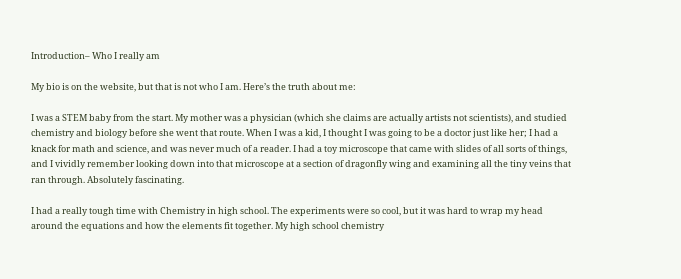Introduction– Who I really am

My bio is on the website, but that is not who I am. Here’s the truth about me:

I was a STEM baby from the start. My mother was a physician (which she claims are actually artists not scientists), and studied chemistry and biology before she went that route. When I was a kid, I thought I was going to be a doctor just like her; I had a knack for math and science, and was never much of a reader. I had a toy microscope that came with slides of all sorts of things, and I vividly remember looking down into that microscope at a section of dragonfly wing and examining all the tiny veins that ran through. Absolutely fascinating.

I had a really tough time with Chemistry in high school. The experiments were so cool, but it was hard to wrap my head around the equations and how the elements fit together. My high school chemistry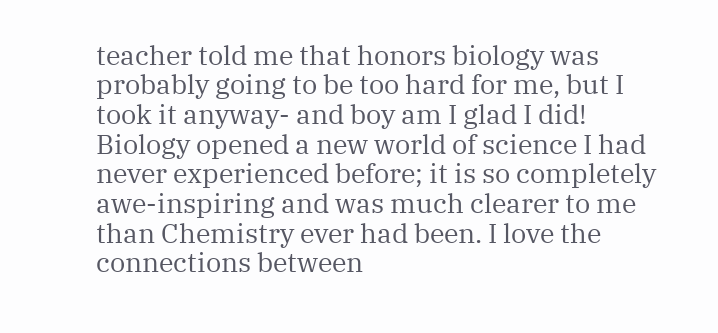teacher told me that honors biology was probably going to be too hard for me, but I took it anyway- and boy am I glad I did! Biology opened a new world of science I had never experienced before; it is so completely awe-inspiring and was much clearer to me than Chemistry ever had been. I love the connections between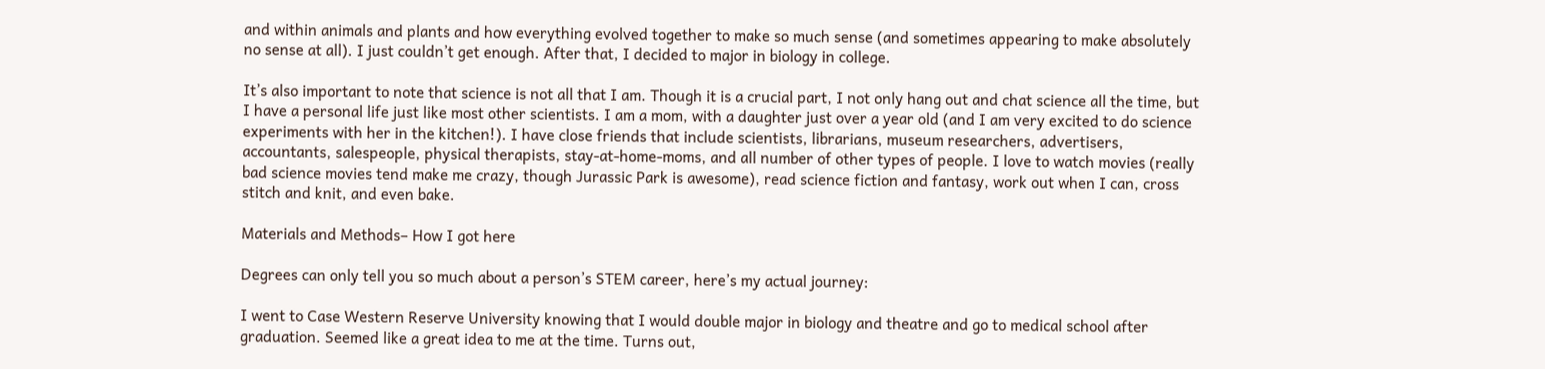and within animals and plants and how everything evolved together to make so much sense (and sometimes appearing to make absolutely no sense at all). I just couldn’t get enough. After that, I decided to major in biology in college.

It’s also important to note that science is not all that I am. Though it is a crucial part, I not only hang out and chat science all the time, but I have a personal life just like most other scientists. I am a mom, with a daughter just over a year old (and I am very excited to do science experiments with her in the kitchen!). I have close friends that include scientists, librarians, museum researchers, advertisers, accountants, salespeople, physical therapists, stay-at-home-moms, and all number of other types of people. I love to watch movies (really bad science movies tend make me crazy, though Jurassic Park is awesome), read science fiction and fantasy, work out when I can, cross stitch and knit, and even bake.

Materials and Methods– How I got here

Degrees can only tell you so much about a person’s STEM career, here’s my actual journey:

I went to Case Western Reserve University knowing that I would double major in biology and theatre and go to medical school after graduation. Seemed like a great idea to me at the time. Turns out,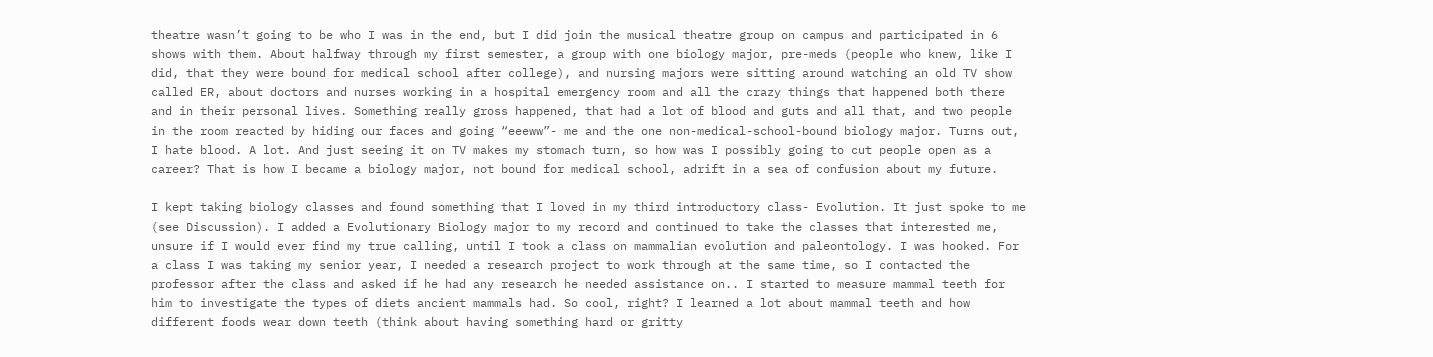theatre wasn’t going to be who I was in the end, but I did join the musical theatre group on campus and participated in 6 shows with them. About halfway through my first semester, a group with one biology major, pre-meds (people who knew, like I did, that they were bound for medical school after college), and nursing majors were sitting around watching an old TV show called ER, about doctors and nurses working in a hospital emergency room and all the crazy things that happened both there and in their personal lives. Something really gross happened, that had a lot of blood and guts and all that, and two people in the room reacted by hiding our faces and going “eeeww”- me and the one non-medical-school-bound biology major. Turns out, I hate blood. A lot. And just seeing it on TV makes my stomach turn, so how was I possibly going to cut people open as a career? That is how I became a biology major, not bound for medical school, adrift in a sea of confusion about my future.

I kept taking biology classes and found something that I loved in my third introductory class- Evolution. It just spoke to me (see Discussion). I added a Evolutionary Biology major to my record and continued to take the classes that interested me, unsure if I would ever find my true calling, until I took a class on mammalian evolution and paleontology. I was hooked. For a class I was taking my senior year, I needed a research project to work through at the same time, so I contacted the professor after the class and asked if he had any research he needed assistance on.. I started to measure mammal teeth for him to investigate the types of diets ancient mammals had. So cool, right? I learned a lot about mammal teeth and how different foods wear down teeth (think about having something hard or gritty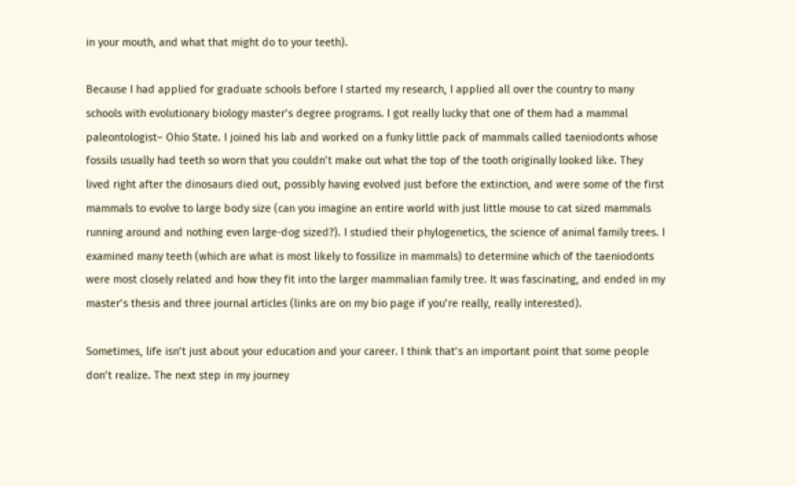in your mouth, and what that might do to your teeth).

Because I had applied for graduate schools before I started my research, I applied all over the country to many schools with evolutionary biology master’s degree programs. I got really lucky that one of them had a mammal paleontologist– Ohio State. I joined his lab and worked on a funky little pack of mammals called taeniodonts whose fossils usually had teeth so worn that you couldn’t make out what the top of the tooth originally looked like. They lived right after the dinosaurs died out, possibly having evolved just before the extinction, and were some of the first mammals to evolve to large body size (can you imagine an entire world with just little mouse to cat sized mammals running around and nothing even large-dog sized?). I studied their phylogenetics, the science of animal family trees. I examined many teeth (which are what is most likely to fossilize in mammals) to determine which of the taeniodonts were most closely related and how they fit into the larger mammalian family tree. It was fascinating, and ended in my master’s thesis and three journal articles (links are on my bio page if you’re really, really interested).

Sometimes, life isn’t just about your education and your career. I think that’s an important point that some people don’t realize. The next step in my journey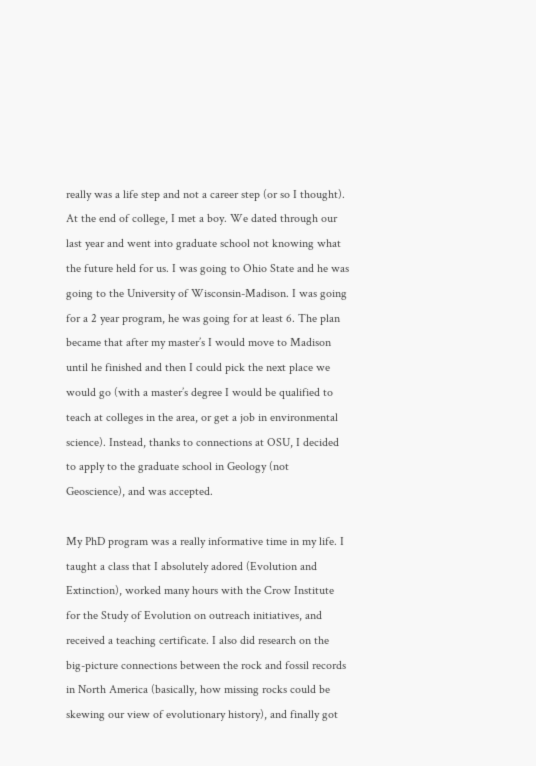really was a life step and not a career step (or so I thought). At the end of college, I met a boy. We dated through our last year and went into graduate school not knowing what the future held for us. I was going to Ohio State and he was going to the University of Wisconsin-Madison. I was going for a 2 year program, he was going for at least 6. The plan became that after my master’s I would move to Madison until he finished and then I could pick the next place we would go (with a master’s degree I would be qualified to teach at colleges in the area, or get a job in environmental science). Instead, thanks to connections at OSU, I decided to apply to the graduate school in Geology (not Geoscience), and was accepted.

My PhD program was a really informative time in my life. I taught a class that I absolutely adored (Evolution and Extinction), worked many hours with the Crow Institute for the Study of Evolution on outreach initiatives, and received a teaching certificate. I also did research on the big-picture connections between the rock and fossil records in North America (basically, how missing rocks could be skewing our view of evolutionary history), and finally got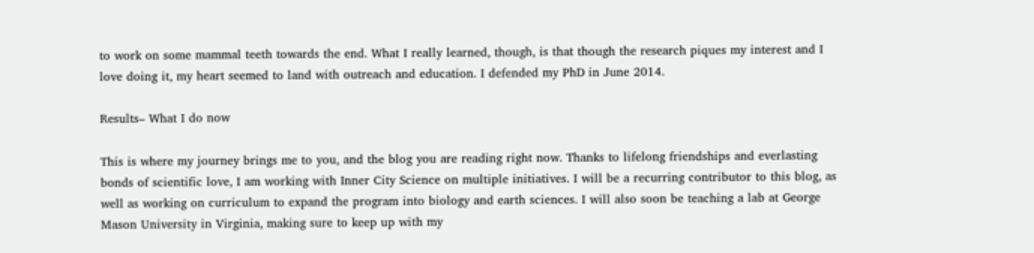to work on some mammal teeth towards the end. What I really learned, though, is that though the research piques my interest and I love doing it, my heart seemed to land with outreach and education. I defended my PhD in June 2014.

Results– What I do now

This is where my journey brings me to you, and the blog you are reading right now. Thanks to lifelong friendships and everlasting bonds of scientific love, I am working with Inner City Science on multiple initiatives. I will be a recurring contributor to this blog, as well as working on curriculum to expand the program into biology and earth sciences. I will also soon be teaching a lab at George Mason University in Virginia, making sure to keep up with my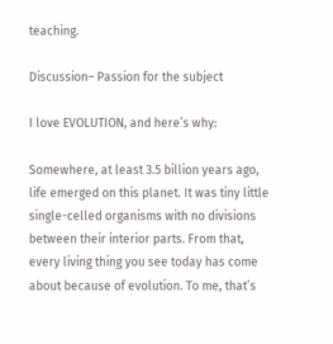teaching.

Discussion– Passion for the subject

I love EVOLUTION, and here’s why:

Somewhere, at least 3.5 billion years ago, life emerged on this planet. It was tiny little single-celled organisms with no divisions between their interior parts. From that, every living thing you see today has come about because of evolution. To me, that’s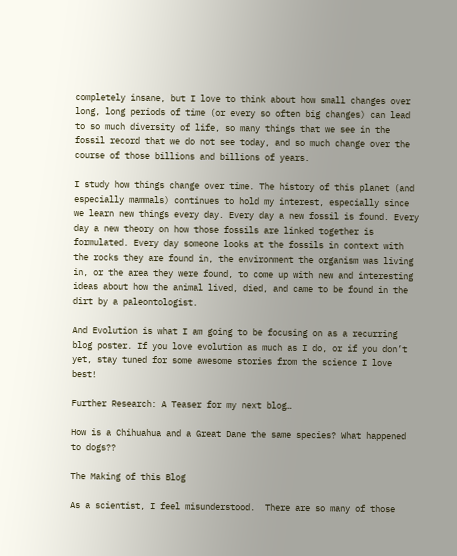completely insane, but I love to think about how small changes over long, long periods of time (or every so often big changes) can lead to so much diversity of life, so many things that we see in the fossil record that we do not see today, and so much change over the course of those billions and billions of years.

I study how things change over time. The history of this planet (and especially mammals) continues to hold my interest, especially since we learn new things every day. Every day a new fossil is found. Every day a new theory on how those fossils are linked together is formulated. Every day someone looks at the fossils in context with the rocks they are found in, the environment the organism was living in, or the area they were found, to come up with new and interesting ideas about how the animal lived, died, and came to be found in the dirt by a paleontologist.

And Evolution is what I am going to be focusing on as a recurring blog poster. If you love evolution as much as I do, or if you don’t yet, stay tuned for some awesome stories from the science I love best!

Further Research: A Teaser for my next blog…

How is a Chihuahua and a Great Dane the same species? What happened to dogs??

The Making of this Blog

As a scientist, I feel misunderstood.  There are so many of those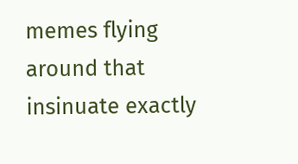memes flying around that insinuate exactly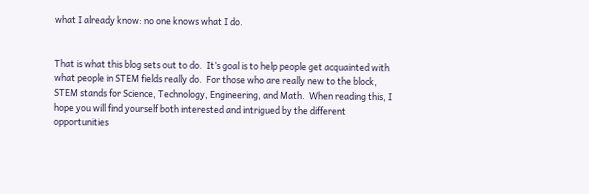what I already know: no one knows what I do.


That is what this blog sets out to do.  It’s goal is to help people get acquainted with what people in STEM fields really do.  For those who are really new to the block, STEM stands for Science, Technology, Engineering, and Math.  When reading this, I hope you will find yourself both interested and intrigued by the different opportunities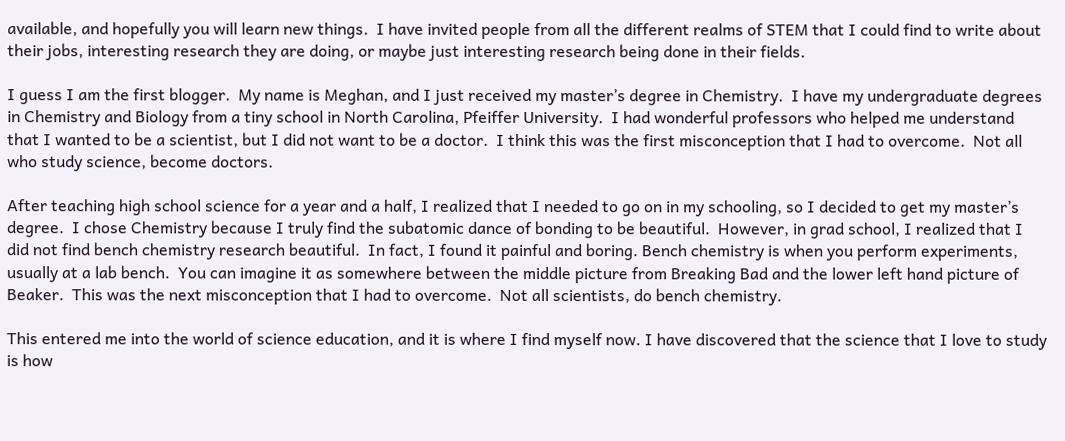available, and hopefully you will learn new things.  I have invited people from all the different realms of STEM that I could find to write about their jobs, interesting research they are doing, or maybe just interesting research being done in their fields.

I guess I am the first blogger.  My name is Meghan, and I just received my master’s degree in Chemistry.  I have my undergraduate degrees in Chemistry and Biology from a tiny school in North Carolina, Pfeiffer University.  I had wonderful professors who helped me understand that I wanted to be a scientist, but I did not want to be a doctor.  I think this was the first misconception that I had to overcome.  Not all who study science, become doctors.

After teaching high school science for a year and a half, I realized that I needed to go on in my schooling, so I decided to get my master’s degree.  I chose Chemistry because I truly find the subatomic dance of bonding to be beautiful.  However, in grad school, I realized that I did not find bench chemistry research beautiful.  In fact, I found it painful and boring. Bench chemistry is when you perform experiments, usually at a lab bench.  You can imagine it as somewhere between the middle picture from Breaking Bad and the lower left hand picture of Beaker.  This was the next misconception that I had to overcome.  Not all scientists, do bench chemistry.

This entered me into the world of science education, and it is where I find myself now. I have discovered that the science that I love to study is how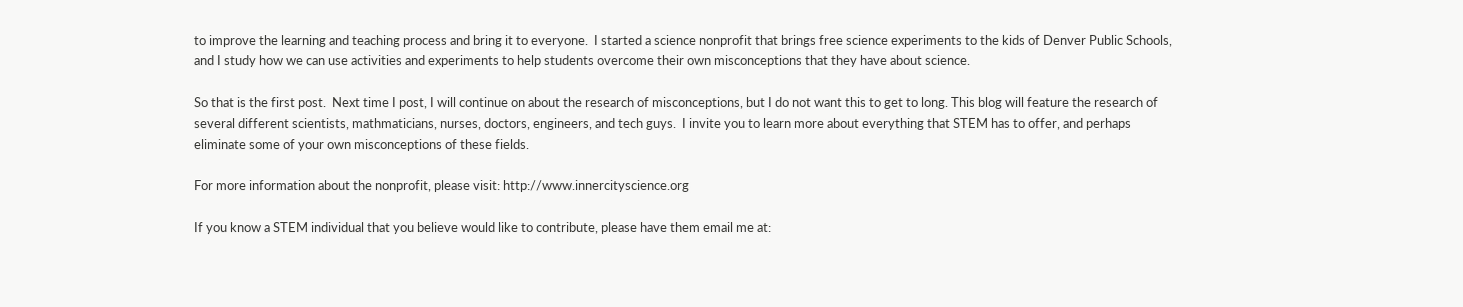to improve the learning and teaching process and bring it to everyone.  I started a science nonprofit that brings free science experiments to the kids of Denver Public Schools, and I study how we can use activities and experiments to help students overcome their own misconceptions that they have about science.

So that is the first post.  Next time I post, I will continue on about the research of misconceptions, but I do not want this to get to long. This blog will feature the research of several different scientists, mathmaticians, nurses, doctors, engineers, and tech guys.  I invite you to learn more about everything that STEM has to offer, and perhaps eliminate some of your own misconceptions of these fields.

For more information about the nonprofit, please visit: http://www.innercityscience.org

If you know a STEM individual that you believe would like to contribute, please have them email me at: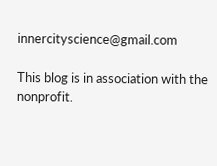innercityscience@gmail.com

This blog is in association with the nonprofit.